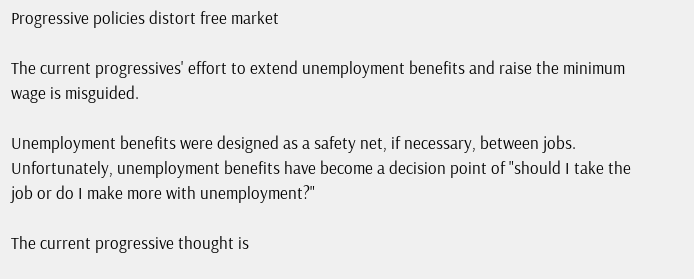Progressive policies distort free market

The current progressives' effort to extend unemployment benefits and raise the minimum wage is misguided.

Unemployment benefits were designed as a safety net, if necessary, between jobs. Unfortunately, unemployment benefits have become a decision point of "should I take the job or do I make more with unemployment?"

The current progressive thought is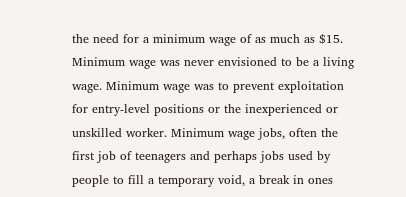the need for a minimum wage of as much as $15. Minimum wage was never envisioned to be a living wage. Minimum wage was to prevent exploitation for entry-level positions or the inexperienced or unskilled worker. Minimum wage jobs, often the first job of teenagers and perhaps jobs used by people to fill a temporary void, a break in ones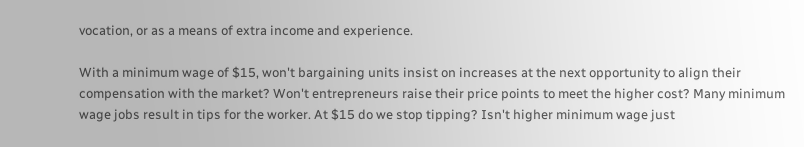vocation, or as a means of extra income and experience.

With a minimum wage of $15, won't bargaining units insist on increases at the next opportunity to align their compensation with the market? Won't entrepreneurs raise their price points to meet the higher cost? Many minimum wage jobs result in tips for the worker. At $15 do we stop tipping? Isn't higher minimum wage just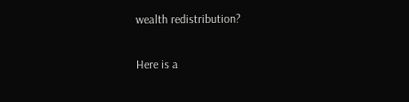wealth redistribution?

Here is a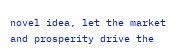novel idea, let the market and prosperity drive the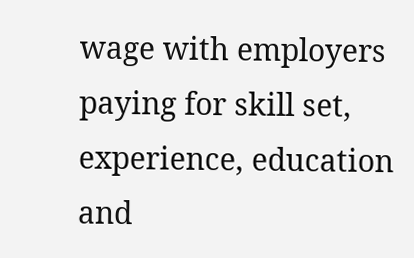wage with employers paying for skill set, experience, education and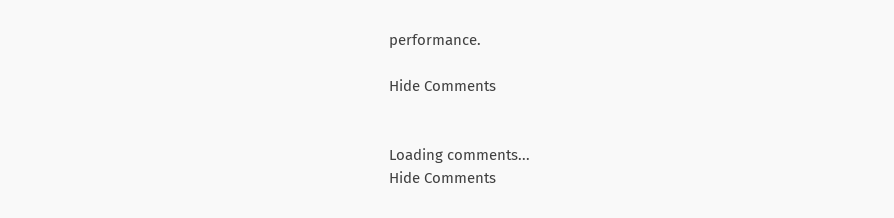performance.

Hide Comments


Loading comments...
Hide Comments